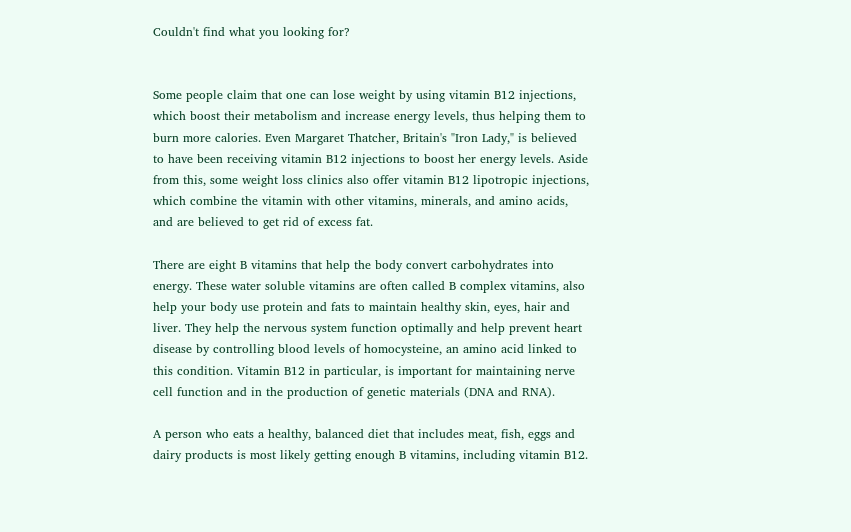Couldn't find what you looking for?


Some people claim that one can lose weight by using vitamin B12 injections, which boost their metabolism and increase energy levels, thus helping them to burn more calories. Even Margaret Thatcher, Britain's "Iron Lady," is believed to have been receiving vitamin B12 injections to boost her energy levels. Aside from this, some weight loss clinics also offer vitamin B12 lipotropic injections, which combine the vitamin with other vitamins, minerals, and amino acids, and are believed to get rid of excess fat.

There are eight B vitamins that help the body convert carbohydrates into energy. These water soluble vitamins are often called B complex vitamins, also help your body use protein and fats to maintain healthy skin, eyes, hair and liver. They help the nervous system function optimally and help prevent heart disease by controlling blood levels of homocysteine, an amino acid linked to this condition. Vitamin B12 in particular, is important for maintaining nerve cell function and in the production of genetic materials (DNA and RNA).

A person who eats a healthy, balanced diet that includes meat, fish, eggs and dairy products is most likely getting enough B vitamins, including vitamin B12.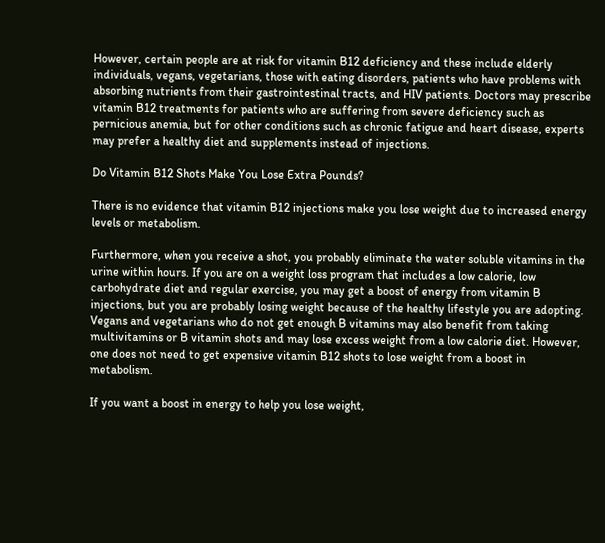However, certain people are at risk for vitamin B12 deficiency and these include elderly individuals, vegans, vegetarians, those with eating disorders, patients who have problems with absorbing nutrients from their gastrointestinal tracts, and HIV patients. Doctors may prescribe vitamin B12 treatments for patients who are suffering from severe deficiency such as pernicious anemia, but for other conditions such as chronic fatigue and heart disease, experts may prefer a healthy diet and supplements instead of injections.

Do Vitamin B12 Shots Make You Lose Extra Pounds?

There is no evidence that vitamin B12 injections make you lose weight due to increased energy levels or metabolism.

Furthermore, when you receive a shot, you probably eliminate the water soluble vitamins in the urine within hours. If you are on a weight loss program that includes a low calorie, low carbohydrate diet and regular exercise, you may get a boost of energy from vitamin B injections, but you are probably losing weight because of the healthy lifestyle you are adopting. Vegans and vegetarians who do not get enough B vitamins may also benefit from taking multivitamins or B vitamin shots and may lose excess weight from a low calorie diet. However, one does not need to get expensive vitamin B12 shots to lose weight from a boost in metabolism.

If you want a boost in energy to help you lose weight,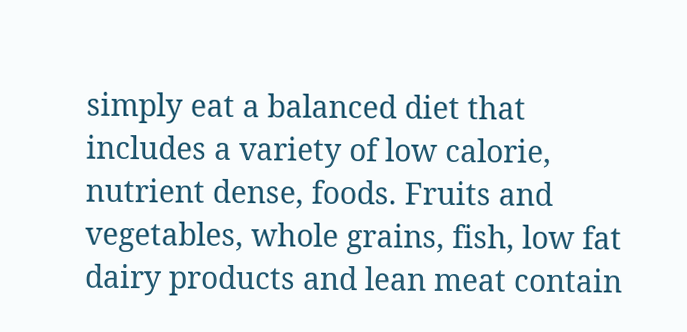simply eat a balanced diet that includes a variety of low calorie, nutrient dense, foods. Fruits and vegetables, whole grains, fish, low fat dairy products and lean meat contain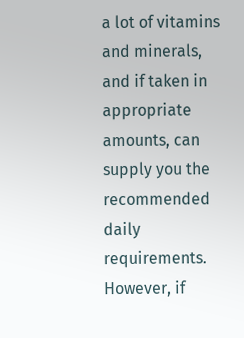a lot of vitamins and minerals, and if taken in appropriate amounts, can supply you the recommended daily requirements. However, if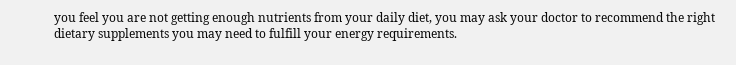you feel you are not getting enough nutrients from your daily diet, you may ask your doctor to recommend the right dietary supplements you may need to fulfill your energy requirements.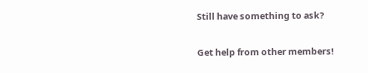Still have something to ask?

Get help from other members!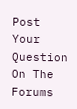Post Your Question On The Forums